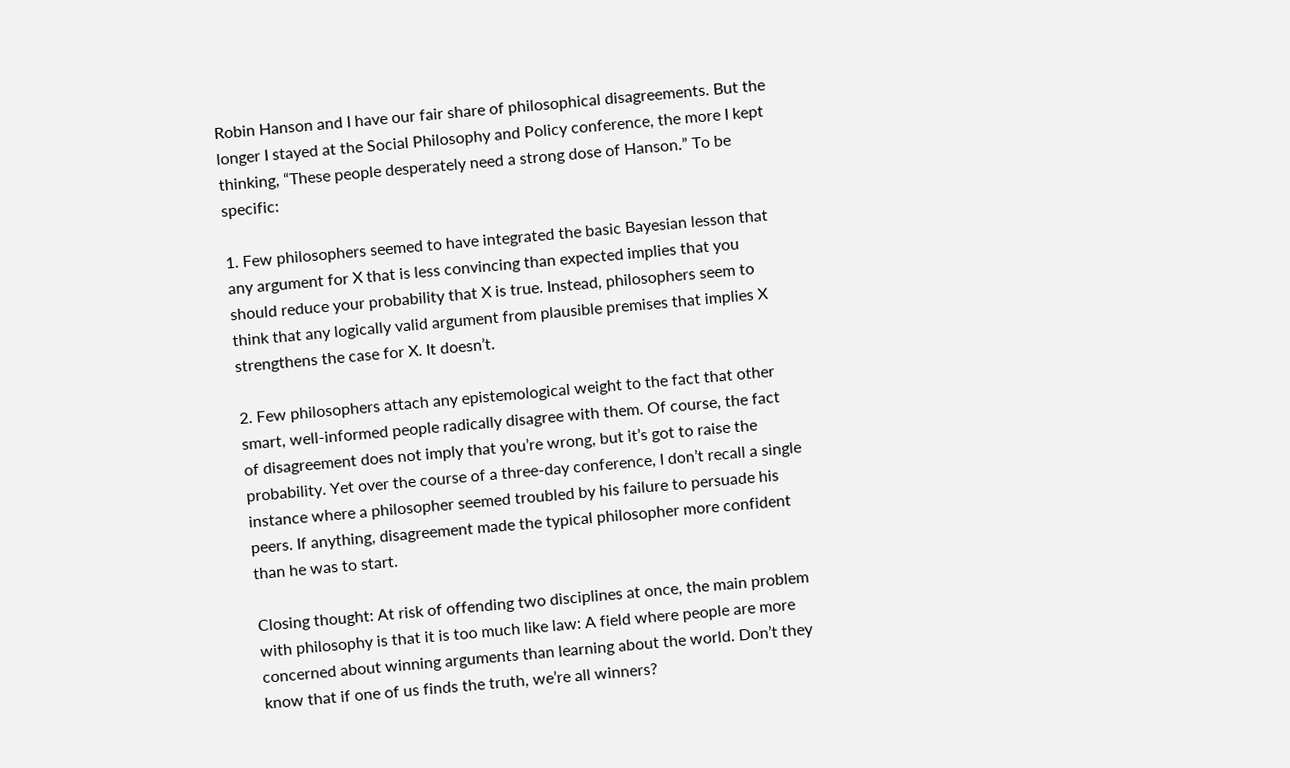Robin Hanson and I have our fair share of philosophical disagreements. But the longer I stayed at the Social Philosophy and Policy conference, the more I kept thinking, “These people desperately need a strong dose of Hanson.” To be specific:

1. Few philosophers seemed to have integrated the basic Bayesian lesson that any argument for X that is less convincing than expected implies that you should reduce your probability that X is true. Instead, philosophers seem to think that any logically valid argument from plausible premises that implies X strengthens the case for X. It doesn’t.

2. Few philosophers attach any epistemological weight to the fact that other smart, well-informed people radically disagree with them. Of course, the fact of disagreement does not imply that you’re wrong, but it’s got to raise the probability. Yet over the course of a three-day conference, I don’t recall a single instance where a philosopher seemed troubled by his failure to persuade his peers. If anything, disagreement made the typical philosopher more confident than he was to start.

Closing thought: At risk of offending two disciplines at once, the main problem with philosophy is that it is too much like law: A field where people are more concerned about winning arguments than learning about the world. Don’t they know that if one of us finds the truth, we’re all winners?